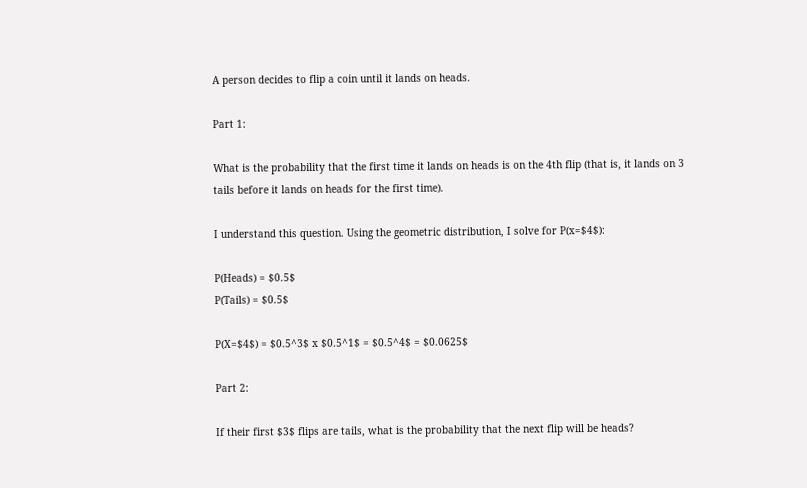A person decides to flip a coin until it lands on heads.

Part 1:

What is the probability that the first time it lands on heads is on the 4th flip (that is, it lands on 3 tails before it lands on heads for the first time).

I understand this question. Using the geometric distribution, I solve for P(x=$4$):

P(Heads) = $0.5$
P(Tails) = $0.5$

P(X=$4$) = $0.5^3$ x $0.5^1$ = $0.5^4$ = $0.0625$

Part 2:

If their first $3$ flips are tails, what is the probability that the next flip will be heads?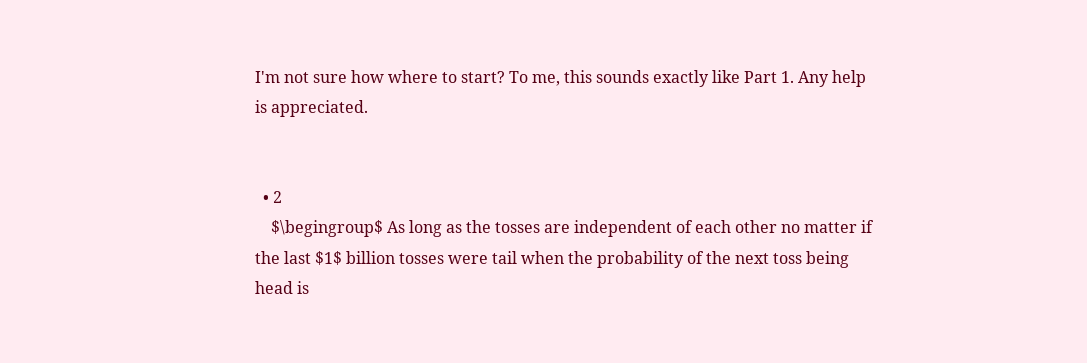I'm not sure how where to start? To me, this sounds exactly like Part 1. Any help is appreciated.


  • 2
    $\begingroup$ As long as the tosses are independent of each other no matter if the last $1$ billion tosses were tail when the probability of the next toss being head is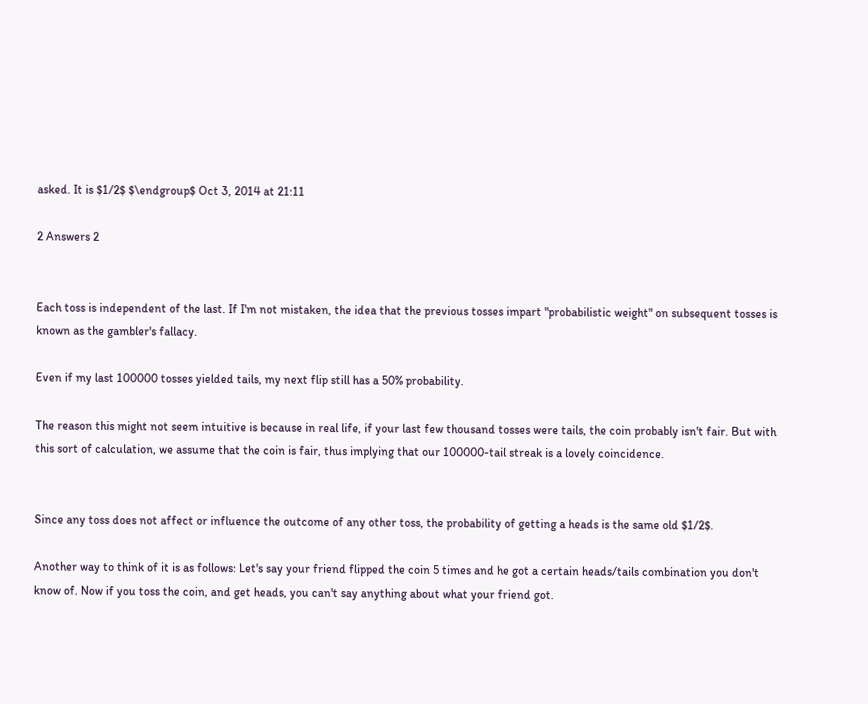asked. It is $1/2$ $\endgroup$ Oct 3, 2014 at 21:11

2 Answers 2


Each toss is independent of the last. If I'm not mistaken, the idea that the previous tosses impart "probabilistic weight" on subsequent tosses is known as the gambler's fallacy.

Even if my last 100000 tosses yielded tails, my next flip still has a 50% probability.

The reason this might not seem intuitive is because in real life, if your last few thousand tosses were tails, the coin probably isn't fair. But with this sort of calculation, we assume that the coin is fair, thus implying that our 100000-tail streak is a lovely coincidence.


Since any toss does not affect or influence the outcome of any other toss, the probability of getting a heads is the same old $1/2$.

Another way to think of it is as follows: Let's say your friend flipped the coin 5 times and he got a certain heads/tails combination you don't know of. Now if you toss the coin, and get heads, you can't say anything about what your friend got.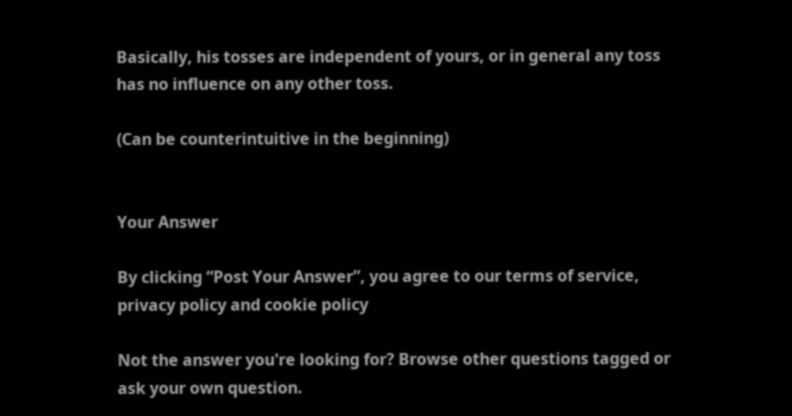Basically, his tosses are independent of yours, or in general any toss has no influence on any other toss.

(Can be counterintuitive in the beginning)


Your Answer

By clicking “Post Your Answer”, you agree to our terms of service, privacy policy and cookie policy

Not the answer you're looking for? Browse other questions tagged or ask your own question.